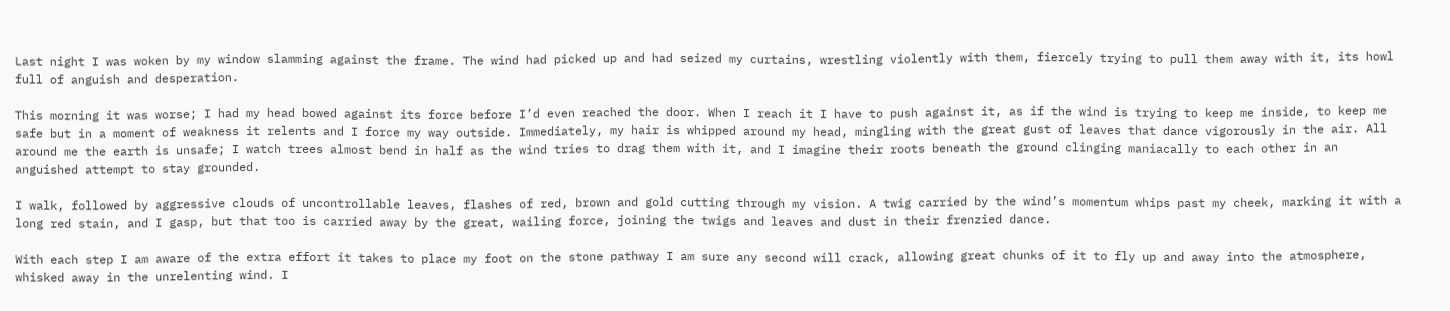Last night I was woken by my window slamming against the frame. The wind had picked up and had seized my curtains, wrestling violently with them, fiercely trying to pull them away with it, its howl full of anguish and desperation.

This morning it was worse; I had my head bowed against its force before I’d even reached the door. When I reach it I have to push against it, as if the wind is trying to keep me inside, to keep me safe but in a moment of weakness it relents and I force my way outside. Immediately, my hair is whipped around my head, mingling with the great gust of leaves that dance vigorously in the air. All around me the earth is unsafe; I watch trees almost bend in half as the wind tries to drag them with it, and I imagine their roots beneath the ground clinging maniacally to each other in an anguished attempt to stay grounded.

I walk, followed by aggressive clouds of uncontrollable leaves, flashes of red, brown and gold cutting through my vision. A twig carried by the wind’s momentum whips past my cheek, marking it with a long red stain, and I gasp, but that too is carried away by the great, wailing force, joining the twigs and leaves and dust in their frenzied dance.

With each step I am aware of the extra effort it takes to place my foot on the stone pathway I am sure any second will crack, allowing great chunks of it to fly up and away into the atmosphere, whisked away in the unrelenting wind. I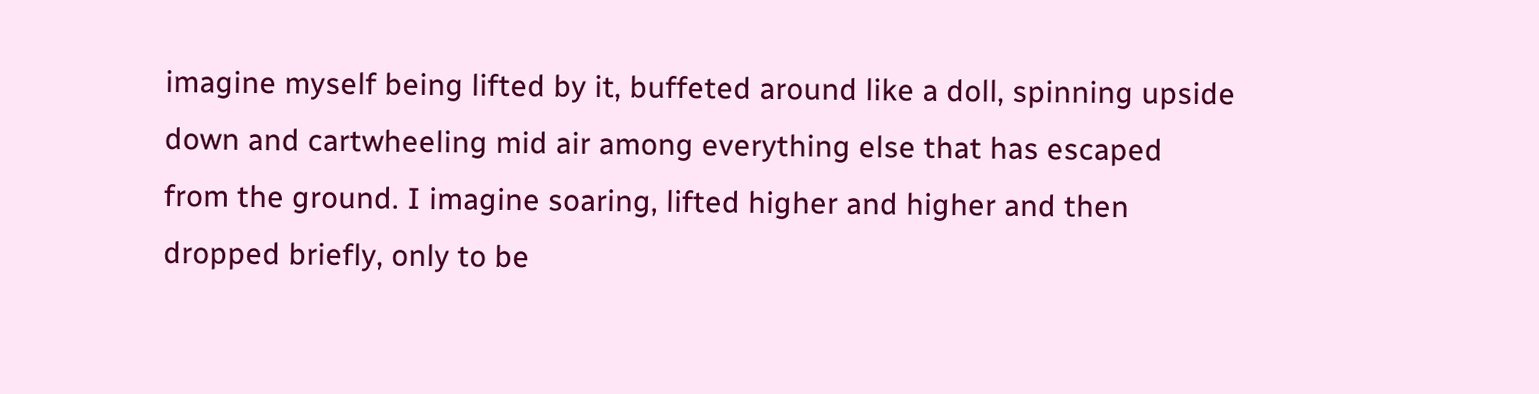imagine myself being lifted by it, buffeted around like a doll, spinning upside down and cartwheeling mid air among everything else that has escaped from the ground. I imagine soaring, lifted higher and higher and then dropped briefly, only to be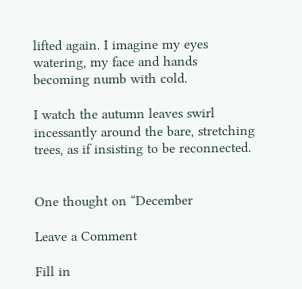lifted again. I imagine my eyes watering, my face and hands becoming numb with cold.

I watch the autumn leaves swirl incessantly around the bare, stretching trees, as if insisting to be reconnected.


One thought on “December

Leave a Comment

Fill in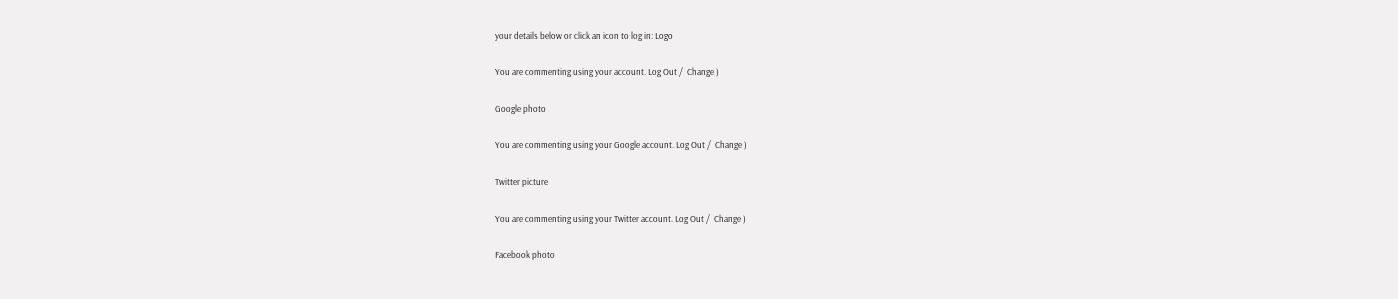your details below or click an icon to log in: Logo

You are commenting using your account. Log Out /  Change )

Google photo

You are commenting using your Google account. Log Out /  Change )

Twitter picture

You are commenting using your Twitter account. Log Out /  Change )

Facebook photo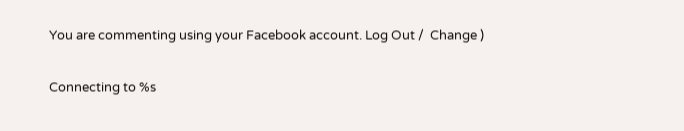You are commenting using your Facebook account. Log Out /  Change )

Connecting to %s